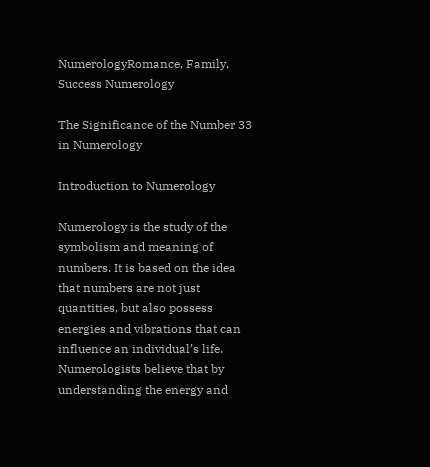NumerologyRomance, Family, Success Numerology

The Significance of the Number 33 in Numerology

Introduction to Numerology

Numerology is the study of the symbolism and meaning of numbers. It is based on the idea that numbers are not just quantities, but also possess energies and vibrations that can influence an individual’s life. Numerologists believe that by understanding the energy and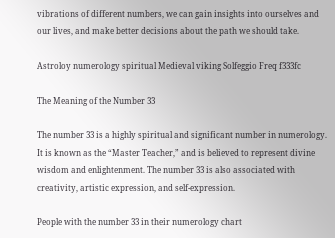vibrations of different numbers, we can gain insights into ourselves and our lives, and make better decisions about the path we should take.

Astroloy numerology spiritual Medieval viking Solfeggio Freq f333fc

The Meaning of the Number 33

The number 33 is a highly spiritual and significant number in numerology. It is known as the “Master Teacher,” and is believed to represent divine wisdom and enlightenment. The number 33 is also associated with creativity, artistic expression, and self-expression.

People with the number 33 in their numerology chart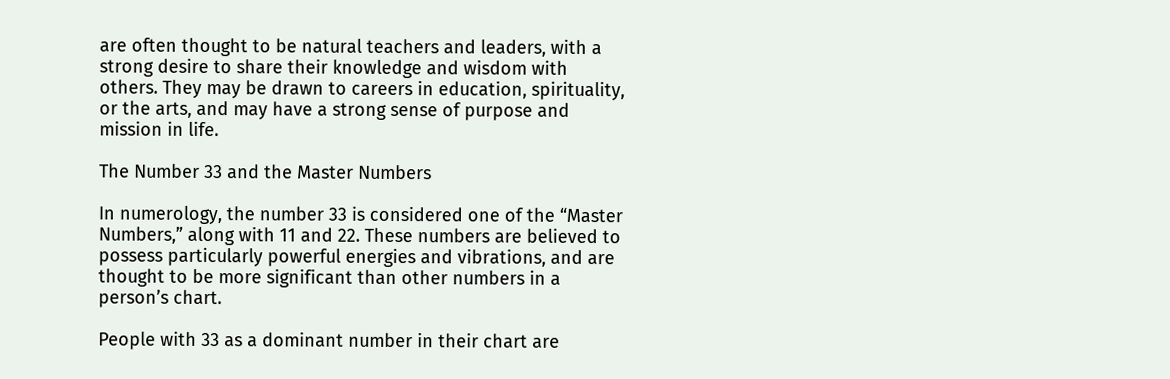are often thought to be natural teachers and leaders, with a strong desire to share their knowledge and wisdom with others. They may be drawn to careers in education, spirituality, or the arts, and may have a strong sense of purpose and mission in life.

The Number 33 and the Master Numbers

In numerology, the number 33 is considered one of the “Master Numbers,” along with 11 and 22. These numbers are believed to possess particularly powerful energies and vibrations, and are thought to be more significant than other numbers in a person’s chart.

People with 33 as a dominant number in their chart are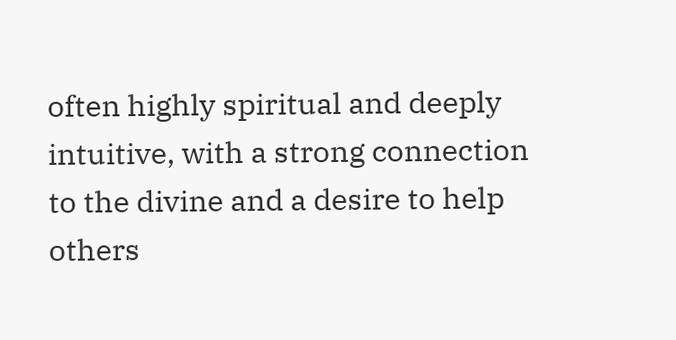often highly spiritual and deeply intuitive, with a strong connection to the divine and a desire to help others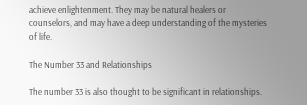achieve enlightenment. They may be natural healers or counselors, and may have a deep understanding of the mysteries of life.

The Number 33 and Relationships

The number 33 is also thought to be significant in relationships.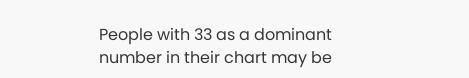People with 33 as a dominant number in their chart may be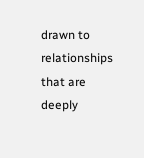drawn to relationships that are deeply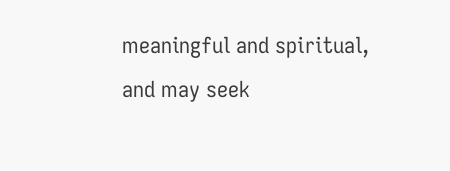meaningful and spiritual, and may seek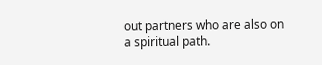out partners who are also on a spiritual path.